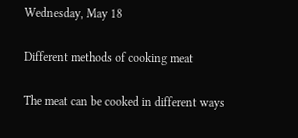Wednesday, May 18

Different methods of cooking meat

The meat can be cooked in different ways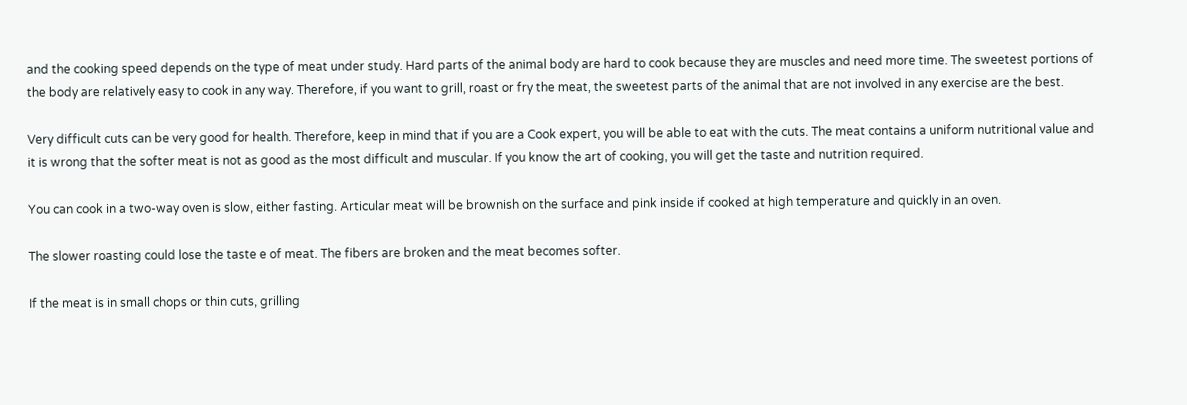and the cooking speed depends on the type of meat under study. Hard parts of the animal body are hard to cook because they are muscles and need more time. The sweetest portions of the body are relatively easy to cook in any way. Therefore, if you want to grill, roast or fry the meat, the sweetest parts of the animal that are not involved in any exercise are the best.

Very difficult cuts can be very good for health. Therefore, keep in mind that if you are a Cook expert, you will be able to eat with the cuts. The meat contains a uniform nutritional value and it is wrong that the softer meat is not as good as the most difficult and muscular. If you know the art of cooking, you will get the taste and nutrition required.

You can cook in a two-way oven is slow, either fasting. Articular meat will be brownish on the surface and pink inside if cooked at high temperature and quickly in an oven.

The slower roasting could lose the taste e of meat. The fibers are broken and the meat becomes softer.

If the meat is in small chops or thin cuts, grilling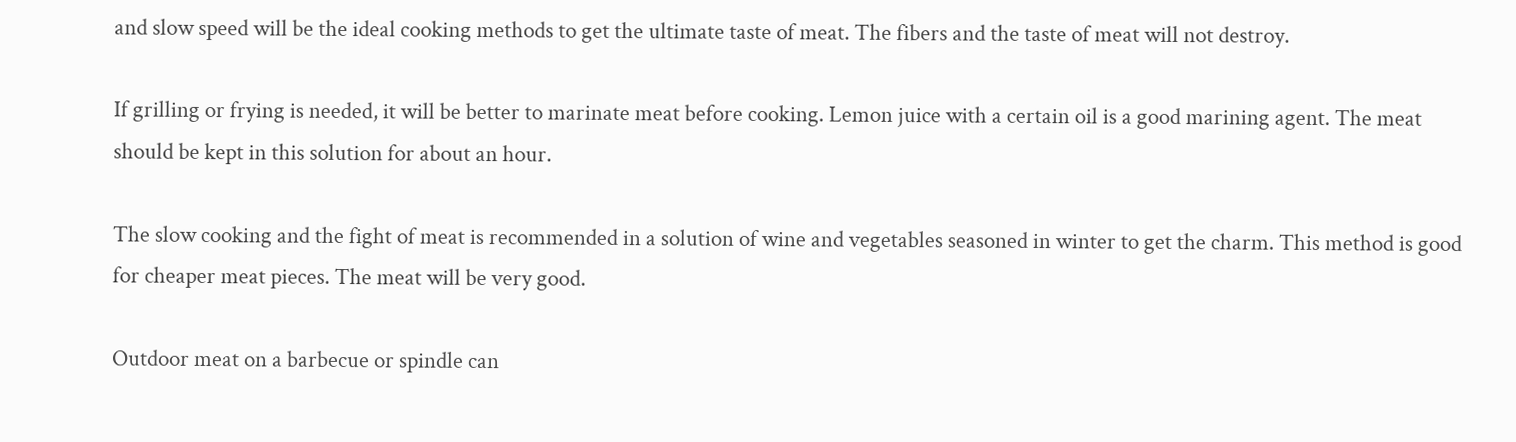and slow speed will be the ideal cooking methods to get the ultimate taste of meat. The fibers and the taste of meat will not destroy.

If grilling or frying is needed, it will be better to marinate meat before cooking. Lemon juice with a certain oil is a good marining agent. The meat should be kept in this solution for about an hour.

The slow cooking and the fight of meat is recommended in a solution of wine and vegetables seasoned in winter to get the charm. This method is good for cheaper meat pieces. The meat will be very good.

Outdoor meat on a barbecue or spindle can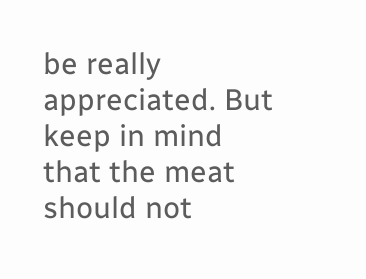be really appreciated. But keep in mind that the meat should not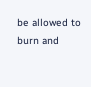be allowed to burn and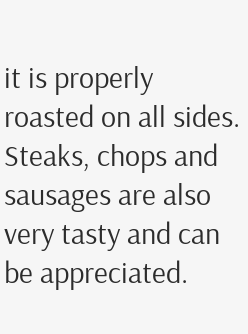it is properly roasted on all sides. Steaks, chops and sausages are also very tasty and can be appreciated.